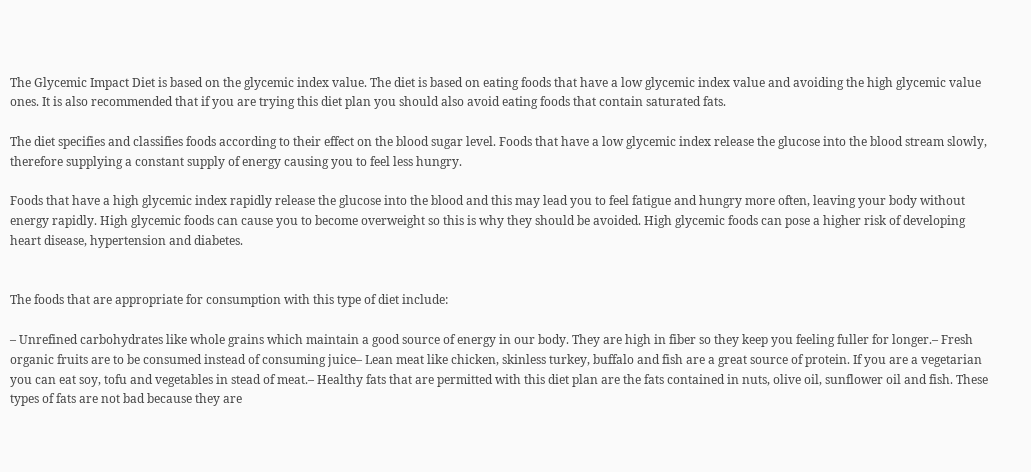The Glycemic Impact Diet is based on the glycemic index value. The diet is based on eating foods that have a low glycemic index value and avoiding the high glycemic value ones. It is also recommended that if you are trying this diet plan you should also avoid eating foods that contain saturated fats.

The diet specifies and classifies foods according to their effect on the blood sugar level. Foods that have a low glycemic index release the glucose into the blood stream slowly, therefore supplying a constant supply of energy causing you to feel less hungry.

Foods that have a high glycemic index rapidly release the glucose into the blood and this may lead you to feel fatigue and hungry more often, leaving your body without energy rapidly. High glycemic foods can cause you to become overweight so this is why they should be avoided. High glycemic foods can pose a higher risk of developing heart disease, hypertension and diabetes.


The foods that are appropriate for consumption with this type of diet include:

– Unrefined carbohydrates like whole grains which maintain a good source of energy in our body. They are high in fiber so they keep you feeling fuller for longer.– Fresh organic fruits are to be consumed instead of consuming juice– Lean meat like chicken, skinless turkey, buffalo and fish are a great source of protein. If you are a vegetarian you can eat soy, tofu and vegetables in stead of meat.– Healthy fats that are permitted with this diet plan are the fats contained in nuts, olive oil, sunflower oil and fish. These types of fats are not bad because they are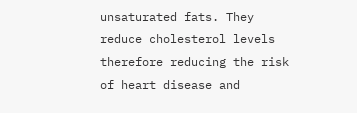unsaturated fats. They reduce cholesterol levels therefore reducing the risk of heart disease and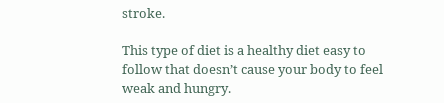stroke.

This type of diet is a healthy diet easy to follow that doesn’t cause your body to feel weak and hungry.